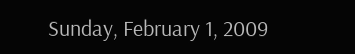Sunday, February 1, 2009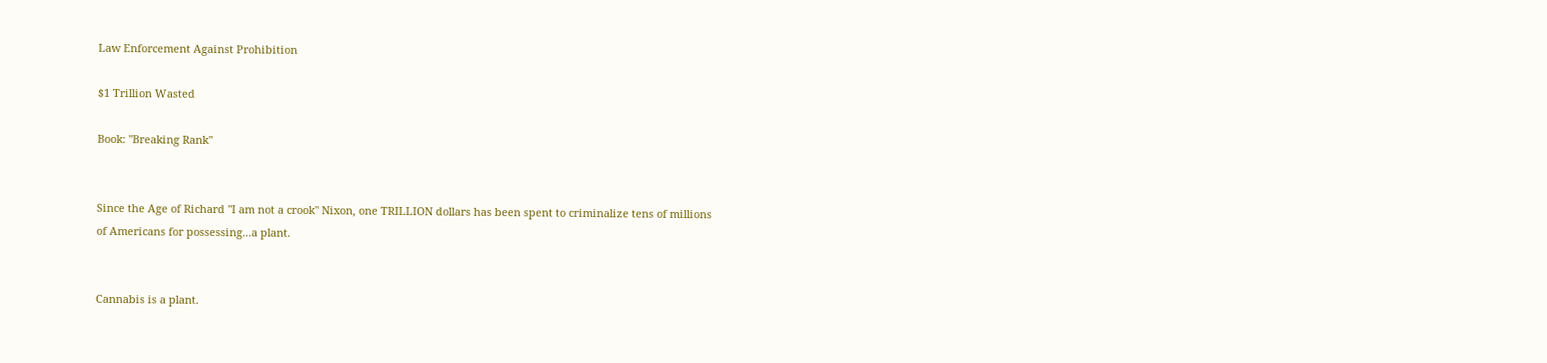Law Enforcement Against Prohibition

$1 Trillion Wasted

Book: "Breaking Rank"


Since the Age of Richard "I am not a crook" Nixon, one TRILLION dollars has been spent to criminalize tens of millions of Americans for possessing...a plant.


Cannabis is a plant.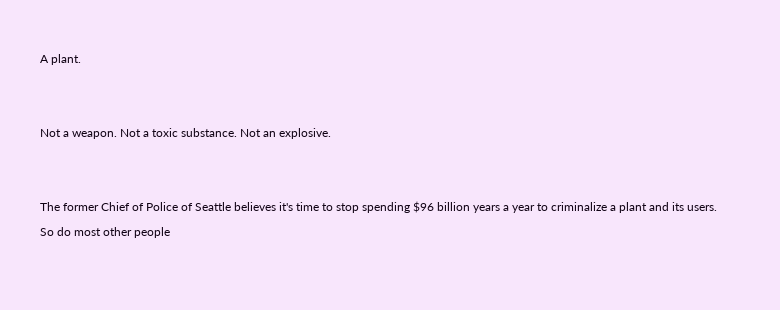A plant.


Not a weapon. Not a toxic substance. Not an explosive.


The former Chief of Police of Seattle believes it's time to stop spending $96 billion years a year to criminalize a plant and its users. So do most other people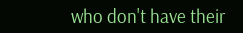who don't have their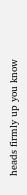heads firmly up you know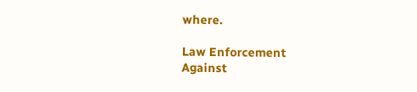where.

Law Enforcement
Against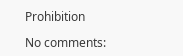Prohibition

No comments: